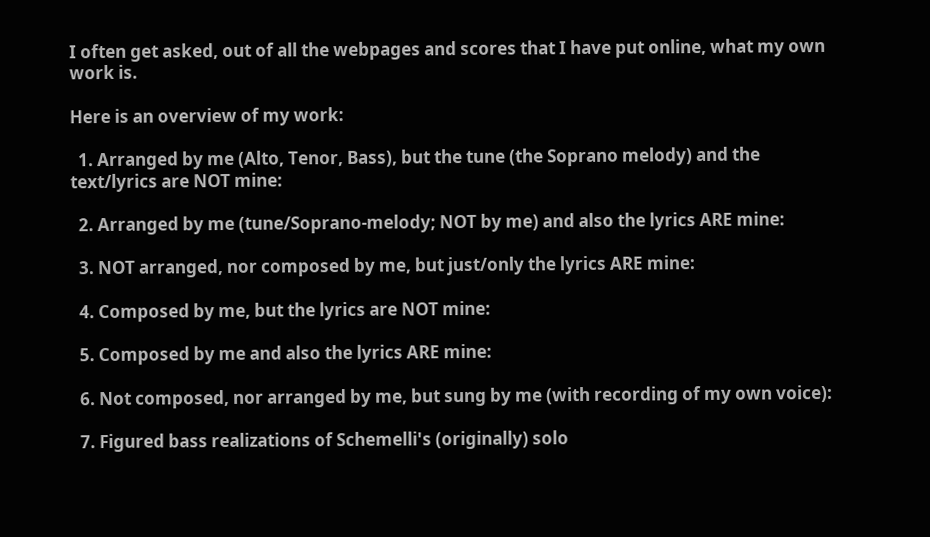I often get asked, out of all the webpages and scores that I have put online, what my own work is.

Here is an overview of my work:

  1. Arranged by me (Alto, Tenor, Bass), but the tune (the Soprano melody) and the text/lyrics are NOT mine:

  2. Arranged by me (tune/Soprano-melody; NOT by me) and also the lyrics ARE mine:

  3. NOT arranged, nor composed by me, but just/only the lyrics ARE mine:

  4. Composed by me, but the lyrics are NOT mine:

  5. Composed by me and also the lyrics ARE mine:

  6. Not composed, nor arranged by me, but sung by me (with recording of my own voice):

  7. Figured bass realizations of Schemelli's (originally) solo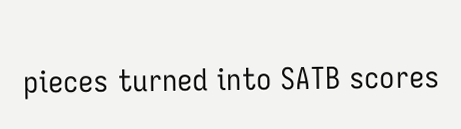pieces turned into SATB scores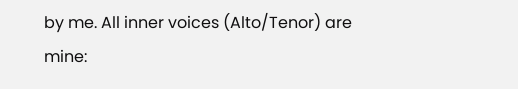by me. All inner voices (Alto/Tenor) are mine: